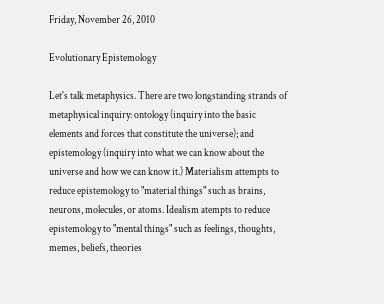Friday, November 26, 2010

Evolutionary Epistemology

Let's talk metaphysics. There are two longstanding strands of metaphysical inquiry: ontology (inquiry into the basic elements and forces that constitute the universe); and epistemology (inquiry into what we can know about the universe and how we can know it.) Materialism attempts to reduce epistemology to "material things" such as brains, neurons, molecules, or atoms. Idealism atempts to reduce epistemology to "mental things" such as feelings, thoughts, memes, beliefs, theories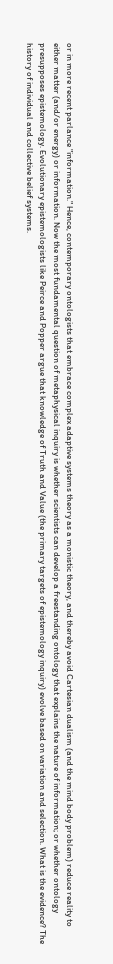or in more recent parlance "information." Hence, contemporary ontologists that embrace complex adaptive systems theory as a monistic theory, and thereby avoid Cartesian dualism (and the mind body problem) reduce reality to either matter (and/or energy) or information. Now the most fundamental question of metaphysical inquiry is whether scientists can develop a freestanding ontology that explains the nature of information; or whether ontology presupposes epistemology. Evolutionary epistemologists like Peirce and Popper argue that knowledge of Truth and Value (the primary targets of epistemology inquiry) evolve based on variation and selection. What is the evidence? The history of individual and collective belief systems.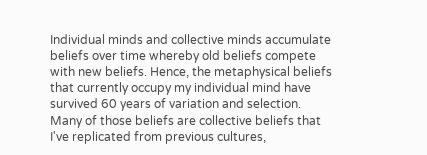Individual minds and collective minds accumulate beliefs over time whereby old beliefs compete with new beliefs. Hence, the metaphysical beliefs that currently occupy my individual mind have survived 60 years of variation and selection. Many of those beliefs are collective beliefs that I've replicated from previous cultures,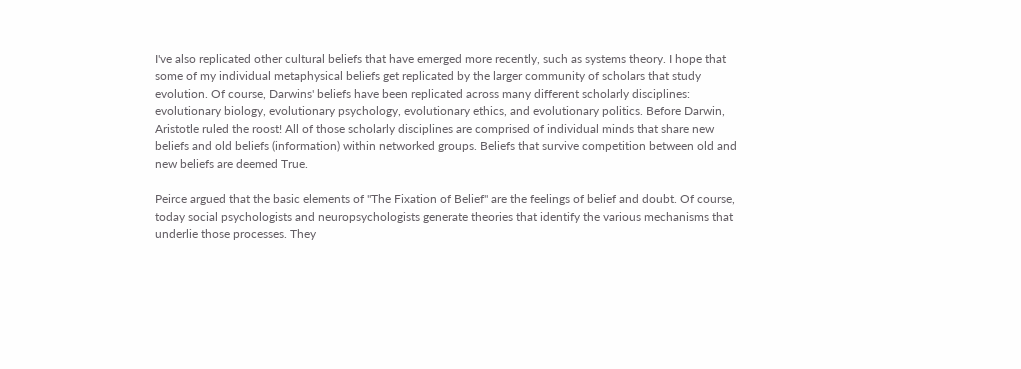I've also replicated other cultural beliefs that have emerged more recently, such as systems theory. I hope that some of my individual metaphysical beliefs get replicated by the larger community of scholars that study evolution. Of course, Darwins' beliefs have been replicated across many different scholarly disciplines: evolutionary biology, evolutionary psychology, evolutionary ethics, and evolutionary politics. Before Darwin, Aristotle ruled the roost! All of those scholarly disciplines are comprised of individual minds that share new beliefs and old beliefs (information) within networked groups. Beliefs that survive competition between old and new beliefs are deemed True.

Peirce argued that the basic elements of "The Fixation of Belief" are the feelings of belief and doubt. Of course, today social psychologists and neuropsychologists generate theories that identify the various mechanisms that underlie those processes. They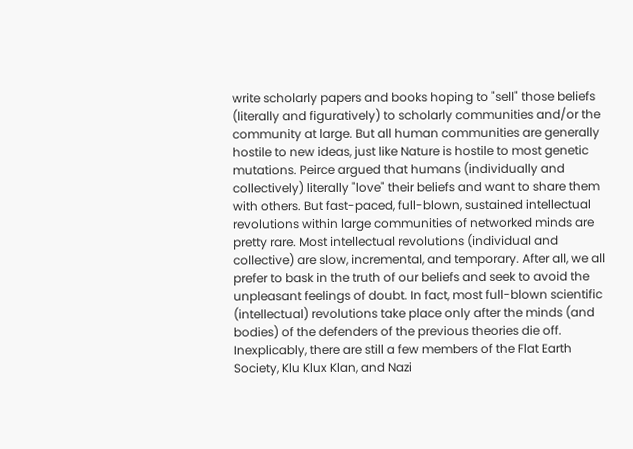write scholarly papers and books hoping to "sell" those beliefs (literally and figuratively) to scholarly communities and/or the community at large. But all human communities are generally hostile to new ideas, just like Nature is hostile to most genetic mutations. Peirce argued that humans (individually and collectively) literally "love" their beliefs and want to share them with others. But fast-paced, full-blown, sustained intellectual revolutions within large communities of networked minds are pretty rare. Most intellectual revolutions (individual and collective) are slow, incremental, and temporary. After all, we all prefer to bask in the truth of our beliefs and seek to avoid the unpleasant feelings of doubt. In fact, most full-blown scientific (intellectual) revolutions take place only after the minds (and bodies) of the defenders of the previous theories die off. Inexplicably, there are still a few members of the Flat Earth Society, Klu Klux Klan, and Nazi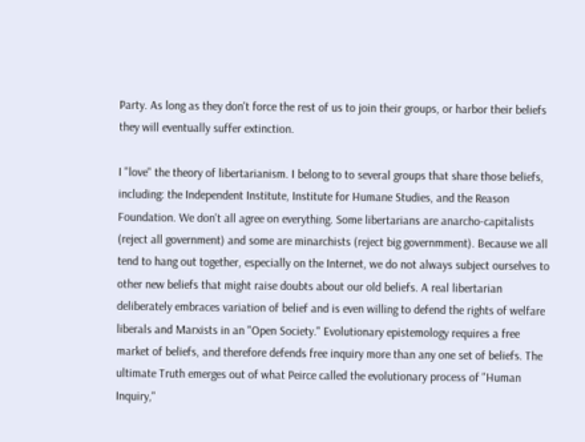Party. As long as they don't force the rest of us to join their groups, or harbor their beliefs they will eventually suffer extinction.

I "love" the theory of libertarianism. I belong to to several groups that share those beliefs, including: the Independent Institute, Institute for Humane Studies, and the Reason Foundation. We don't all agree on everything. Some libertarians are anarcho-capitalists (reject all government) and some are minarchists (reject big governmment). Because we all tend to hang out together, especially on the Internet, we do not always subject ourselves to other new beliefs that might raise doubts about our old beliefs. A real libertarian deliberately embraces variation of belief and is even willing to defend the rights of welfare liberals and Marxists in an "Open Society." Evolutionary epistemology requires a free market of beliefs, and therefore defends free inquiry more than any one set of beliefs. The ultimate Truth emerges out of what Peirce called the evolutionary process of "Human Inquiry,"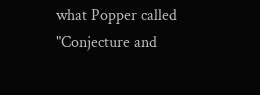what Popper called "Conjecture and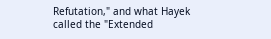Refutation," and what Hayek called the "Extended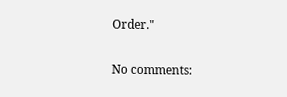Order."

No comments: